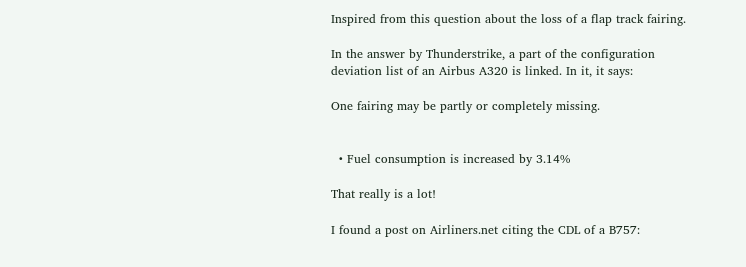Inspired from this question about the loss of a flap track fairing.

In the answer by Thunderstrike, a part of the configuration deviation list of an Airbus A320 is linked. In it, it says:

One fairing may be partly or completely missing.


  • Fuel consumption is increased by 3.14%

That really is a lot!

I found a post on Airliners.net citing the CDL of a B757: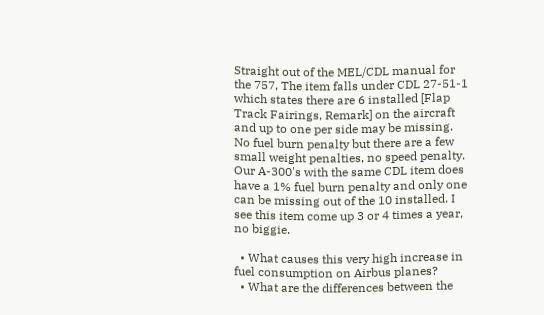Straight out of the MEL/CDL manual for the 757, The item falls under CDL 27-51-1 which states there are 6 installed [Flap Track Fairings, Remark] on the aircraft and up to one per side may be missing. No fuel burn penalty but there are a few small weight penalties, no speed penalty. Our A-300's with the same CDL item does have a 1% fuel burn penalty and only one can be missing out of the 10 installed. I see this item come up 3 or 4 times a year, no biggie.

  • What causes this very high increase in fuel consumption on Airbus planes?
  • What are the differences between the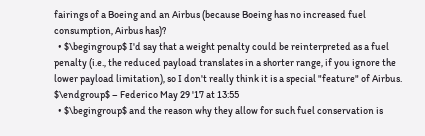fairings of a Boeing and an Airbus (because Boeing has no increased fuel consumption, Airbus has)?
  • $\begingroup$ I'd say that a weight penalty could be reinterpreted as a fuel penalty (i.e., the reduced payload translates in a shorter range, if you ignore the lower payload limitation), so I don't really think it is a special "feature" of Airbus. $\endgroup$ – Federico May 29 '17 at 13:55
  • $\begingroup$ and the reason why they allow for such fuel conservation is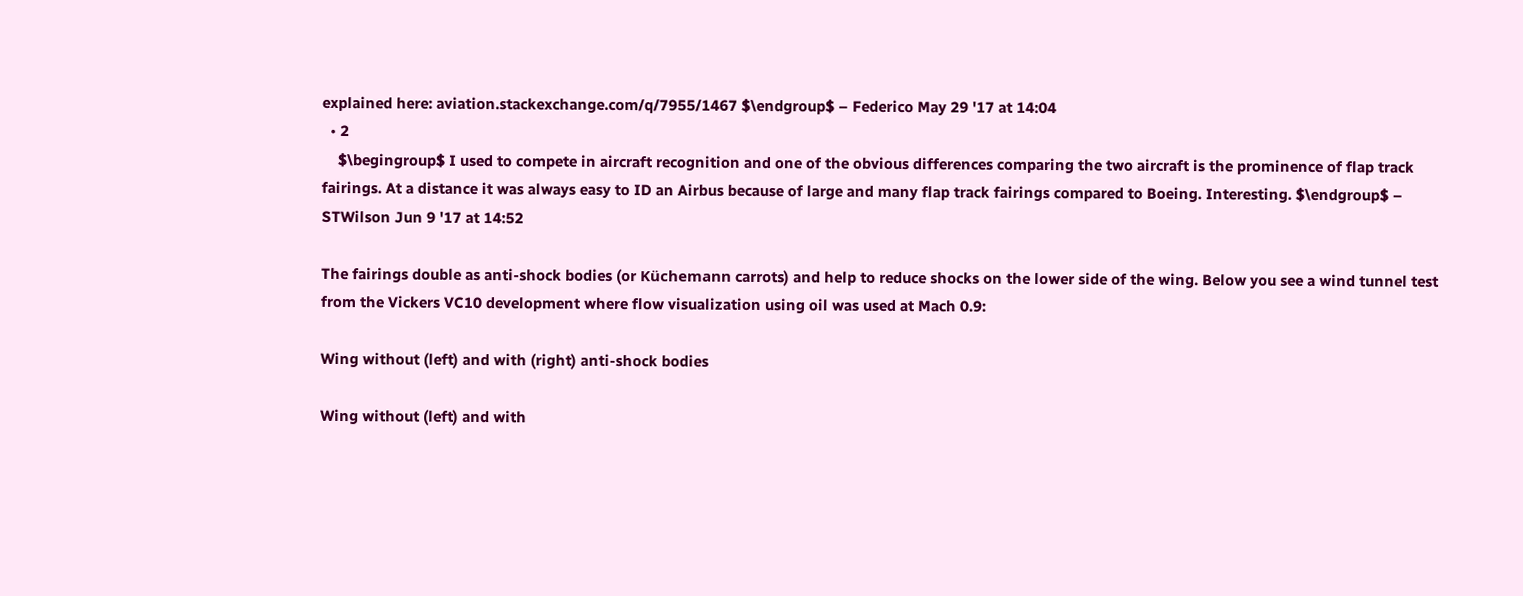explained here: aviation.stackexchange.com/q/7955/1467 $\endgroup$ – Federico May 29 '17 at 14:04
  • 2
    $\begingroup$ I used to compete in aircraft recognition and one of the obvious differences comparing the two aircraft is the prominence of flap track fairings. At a distance it was always easy to ID an Airbus because of large and many flap track fairings compared to Boeing. Interesting. $\endgroup$ – STWilson Jun 9 '17 at 14:52

The fairings double as anti-shock bodies (or Küchemann carrots) and help to reduce shocks on the lower side of the wing. Below you see a wind tunnel test from the Vickers VC10 development where flow visualization using oil was used at Mach 0.9:

Wing without (left) and with (right) anti-shock bodies

Wing without (left) and with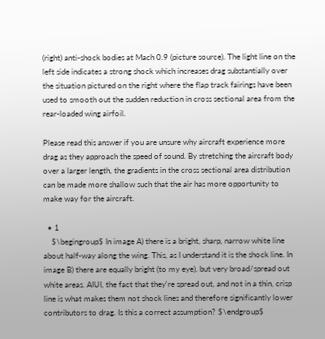(right) anti-shock bodies at Mach 0.9 (picture source). The light line on the left side indicates a strong shock which increases drag substantially over the situation pictured on the right where the flap track fairings have been used to smooth out the sudden reduction in cross sectional area from the rear-loaded wing airfoil.

Please read this answer if you are unsure why aircraft experience more drag as they approach the speed of sound. By stretching the aircraft body over a larger length, the gradients in the cross sectional area distribution can be made more shallow such that the air has more opportunity to make way for the aircraft.

  • 1
    $\begingroup$ In image A) there is a bright, sharp, narrow white line about half-way along the wing. This, as I understand it is the shock line. In image B) there are equally bright (to my eye), but very broad/spread out white areas. AIUI, the fact that they're spread out, and not in a thin, crisp line is what makes them not shock lines and therefore significantly lower contributors to drag. Is this a correct assumption? $\endgroup$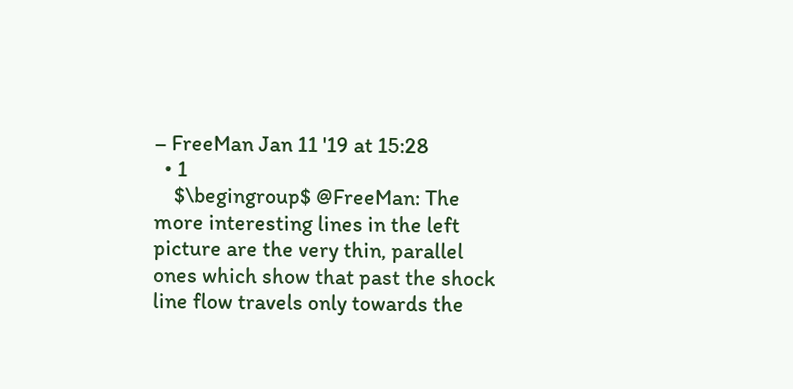– FreeMan Jan 11 '19 at 15:28
  • 1
    $\begingroup$ @FreeMan: The more interesting lines in the left picture are the very thin, parallel ones which show that past the shock line flow travels only towards the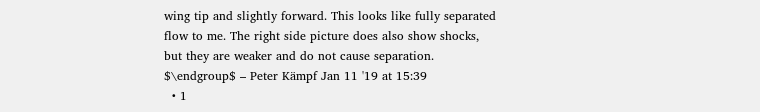wing tip and slightly forward. This looks like fully separated flow to me. The right side picture does also show shocks, but they are weaker and do not cause separation. $\endgroup$ – Peter Kämpf Jan 11 '19 at 15:39
  • 1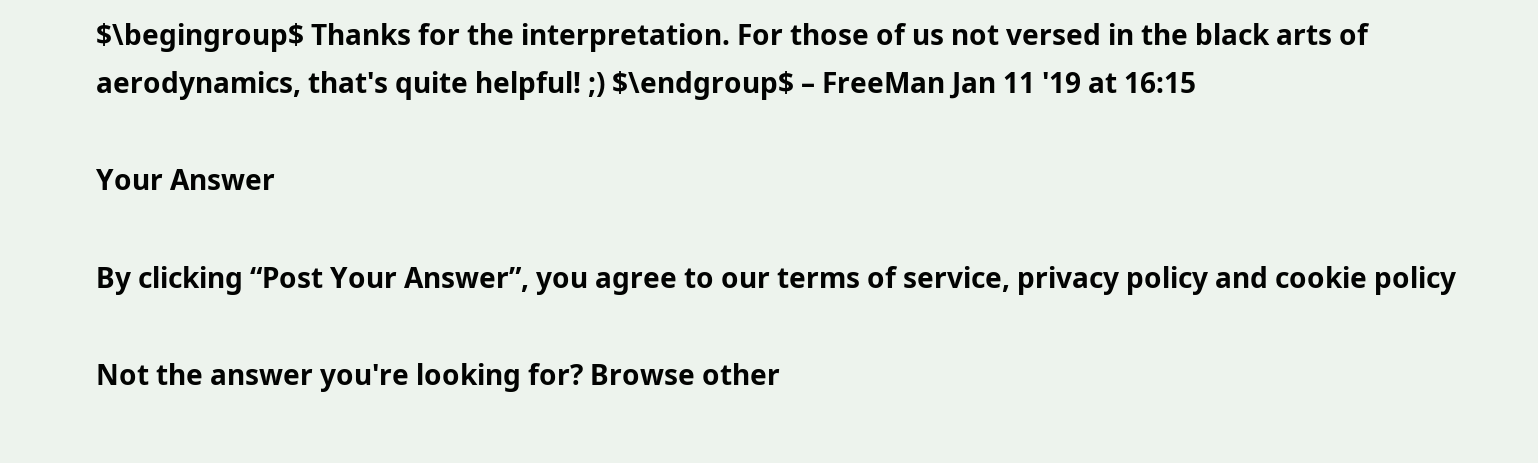$\begingroup$ Thanks for the interpretation. For those of us not versed in the black arts of aerodynamics, that's quite helpful! ;) $\endgroup$ – FreeMan Jan 11 '19 at 16:15

Your Answer

By clicking “Post Your Answer”, you agree to our terms of service, privacy policy and cookie policy

Not the answer you're looking for? Browse other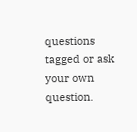questions tagged or ask your own question.